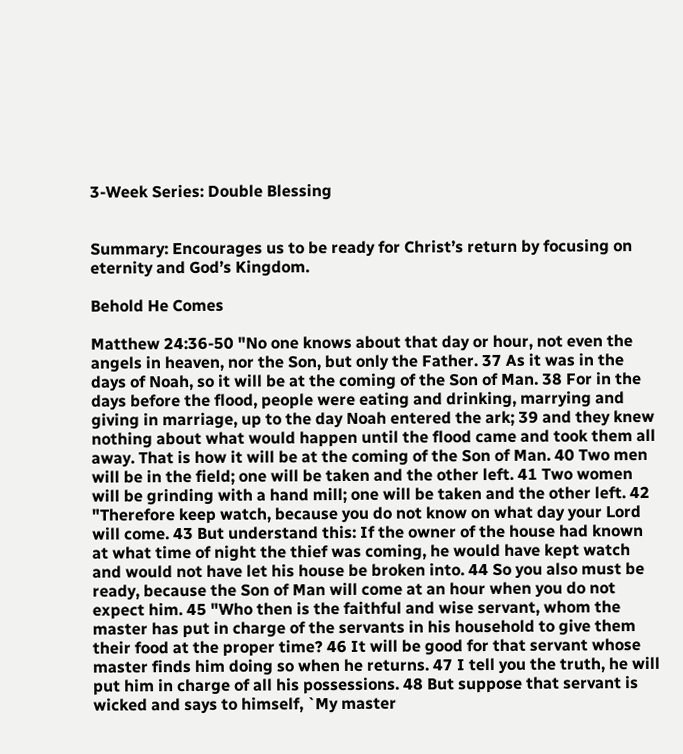3-Week Series: Double Blessing


Summary: Encourages us to be ready for Christ’s return by focusing on eternity and God’s Kingdom.

Behold He Comes

Matthew 24:36-50 "No one knows about that day or hour, not even the angels in heaven, nor the Son, but only the Father. 37 As it was in the days of Noah, so it will be at the coming of the Son of Man. 38 For in the days before the flood, people were eating and drinking, marrying and giving in marriage, up to the day Noah entered the ark; 39 and they knew nothing about what would happen until the flood came and took them all away. That is how it will be at the coming of the Son of Man. 40 Two men will be in the field; one will be taken and the other left. 41 Two women will be grinding with a hand mill; one will be taken and the other left. 42 "Therefore keep watch, because you do not know on what day your Lord will come. 43 But understand this: If the owner of the house had known at what time of night the thief was coming, he would have kept watch and would not have let his house be broken into. 44 So you also must be ready, because the Son of Man will come at an hour when you do not expect him. 45 "Who then is the faithful and wise servant, whom the master has put in charge of the servants in his household to give them their food at the proper time? 46 It will be good for that servant whose master finds him doing so when he returns. 47 I tell you the truth, he will put him in charge of all his possessions. 48 But suppose that servant is wicked and says to himself, `My master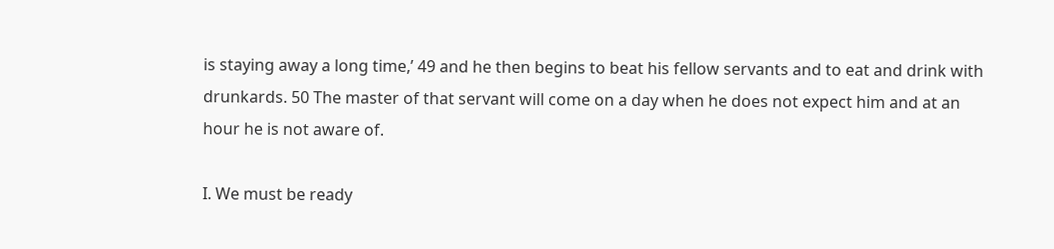is staying away a long time,’ 49 and he then begins to beat his fellow servants and to eat and drink with drunkards. 50 The master of that servant will come on a day when he does not expect him and at an hour he is not aware of.

I. We must be ready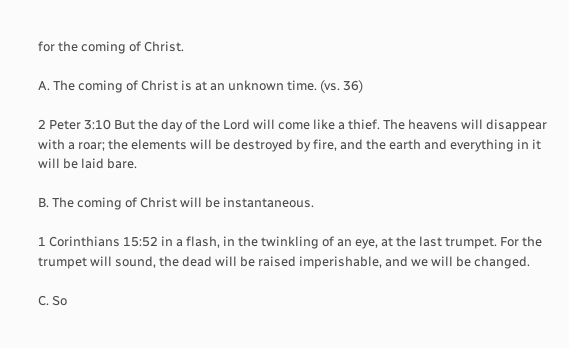for the coming of Christ.

A. The coming of Christ is at an unknown time. (vs. 36)

2 Peter 3:10 But the day of the Lord will come like a thief. The heavens will disappear with a roar; the elements will be destroyed by fire, and the earth and everything in it will be laid bare.

B. The coming of Christ will be instantaneous.

1 Corinthians 15:52 in a flash, in the twinkling of an eye, at the last trumpet. For the trumpet will sound, the dead will be raised imperishable, and we will be changed.

C. So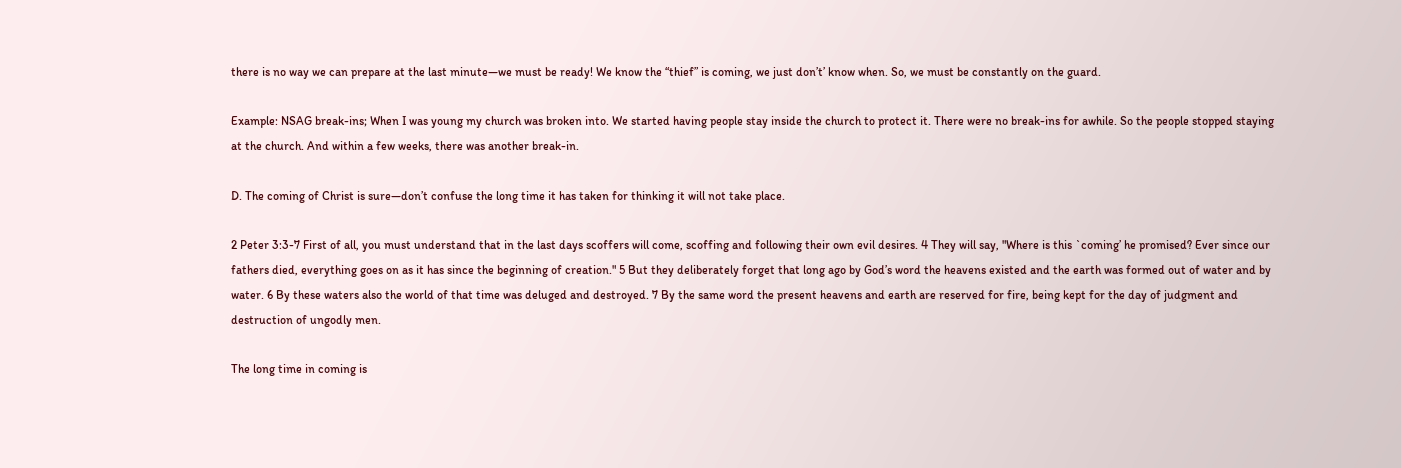there is no way we can prepare at the last minute—we must be ready! We know the “thief” is coming, we just don’t’ know when. So, we must be constantly on the guard.

Example: NSAG break-ins; When I was young my church was broken into. We started having people stay inside the church to protect it. There were no break-ins for awhile. So the people stopped staying at the church. And within a few weeks, there was another break-in.

D. The coming of Christ is sure—don’t confuse the long time it has taken for thinking it will not take place.

2 Peter 3:3-7 First of all, you must understand that in the last days scoffers will come, scoffing and following their own evil desires. 4 They will say, "Where is this `coming’ he promised? Ever since our fathers died, everything goes on as it has since the beginning of creation." 5 But they deliberately forget that long ago by God’s word the heavens existed and the earth was formed out of water and by water. 6 By these waters also the world of that time was deluged and destroyed. 7 By the same word the present heavens and earth are reserved for fire, being kept for the day of judgment and destruction of ungodly men.

The long time in coming is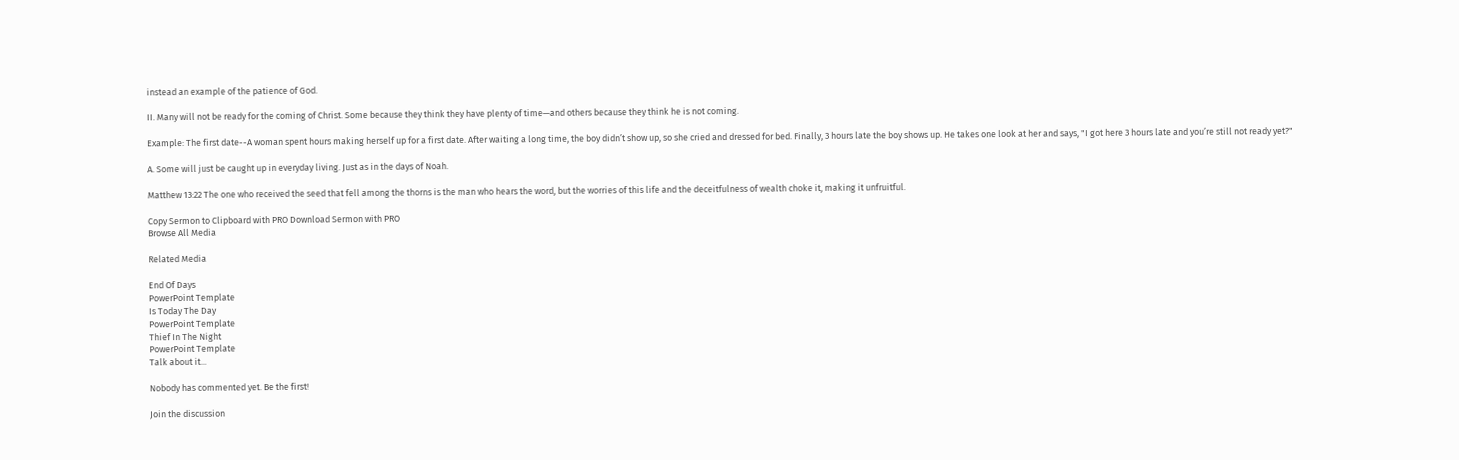instead an example of the patience of God.

II. Many will not be ready for the coming of Christ. Some because they think they have plenty of time—and others because they think he is not coming.

Example: The first date--A woman spent hours making herself up for a first date. After waiting a long time, the boy didn’t show up, so she cried and dressed for bed. Finally, 3 hours late the boy shows up. He takes one look at her and says, "I got here 3 hours late and you’re still not ready yet?"

A. Some will just be caught up in everyday living. Just as in the days of Noah.

Matthew 13:22 The one who received the seed that fell among the thorns is the man who hears the word, but the worries of this life and the deceitfulness of wealth choke it, making it unfruitful.

Copy Sermon to Clipboard with PRO Download Sermon with PRO
Browse All Media

Related Media

End Of Days
PowerPoint Template
Is Today The Day
PowerPoint Template
Thief In The Night
PowerPoint Template
Talk about it...

Nobody has commented yet. Be the first!

Join the discussion